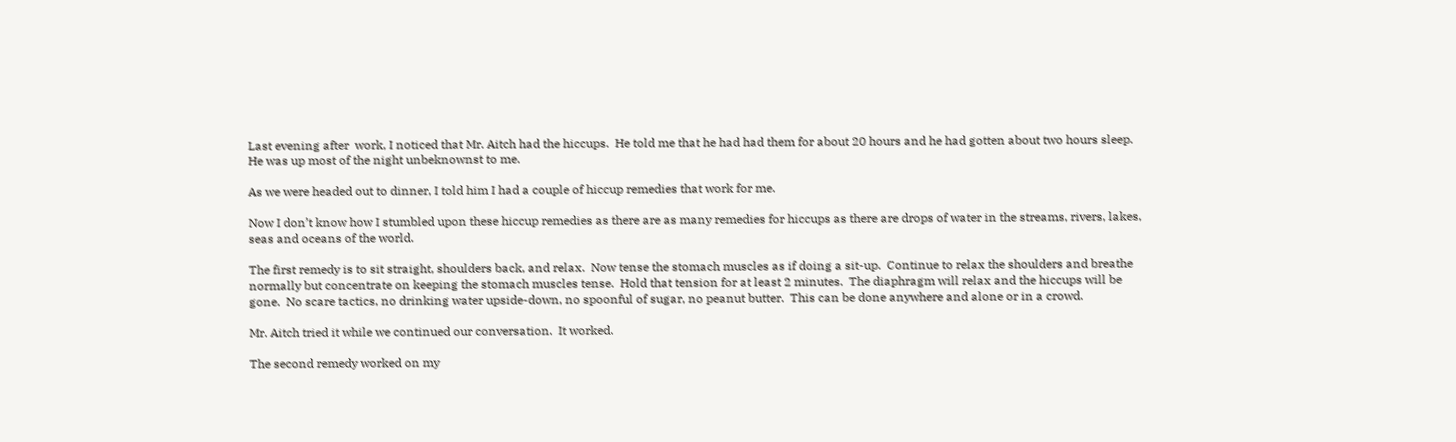Last evening after  work, I noticed that Mr. Aitch had the hiccups.  He told me that he had had them for about 20 hours and he had gotten about two hours sleep.  He was up most of the night unbeknownst to me.

As we were headed out to dinner, I told him I had a couple of hiccup remedies that work for me.

Now I don’t know how I stumbled upon these hiccup remedies as there are as many remedies for hiccups as there are drops of water in the streams, rivers, lakes, seas and oceans of the world.

The first remedy is to sit straight, shoulders back, and relax.  Now tense the stomach muscles as if doing a sit-up.  Continue to relax the shoulders and breathe normally but concentrate on keeping the stomach muscles tense.  Hold that tension for at least 2 minutes.  The diaphragm will relax and the hiccups will be gone.  No scare tactics, no drinking water upside-down, no spoonful of sugar, no peanut butter.  This can be done anywhere and alone or in a crowd.

Mr. Aitch tried it while we continued our conversation.  It worked.

The second remedy worked on my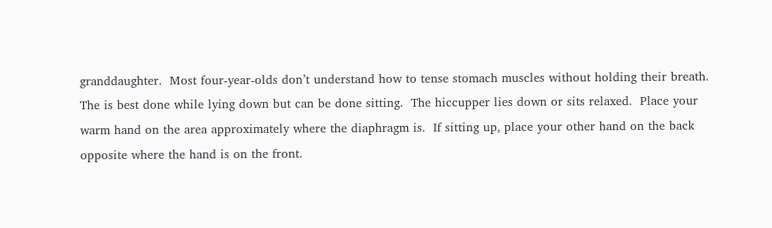granddaughter.  Most four-year-olds don’t understand how to tense stomach muscles without holding their breath.  The is best done while lying down but can be done sitting.  The hiccupper lies down or sits relaxed.  Place your warm hand on the area approximately where the diaphragm is.  If sitting up, place your other hand on the back opposite where the hand is on the front.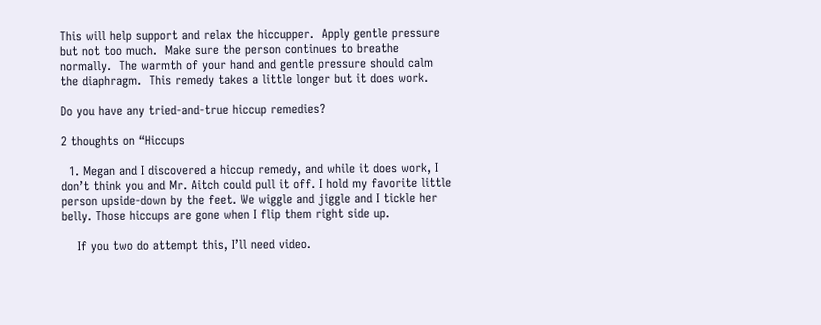This will help support and relax the hiccupper.  Apply gentle pressure but not too much.  Make sure the person continues to breathe normally.  The warmth of your hand and gentle pressure should calm the diaphragm.  This remedy takes a little longer but it does work.

Do you have any tried-and-true hiccup remedies?

2 thoughts on “Hiccups

  1. Megan and I discovered a hiccup remedy, and while it does work, I don’t think you and Mr. Aitch could pull it off. I hold my favorite little person upside-down by the feet. We wiggle and jiggle and I tickle her belly. Those hiccups are gone when I flip them right side up.

    If you two do attempt this, I’ll need video.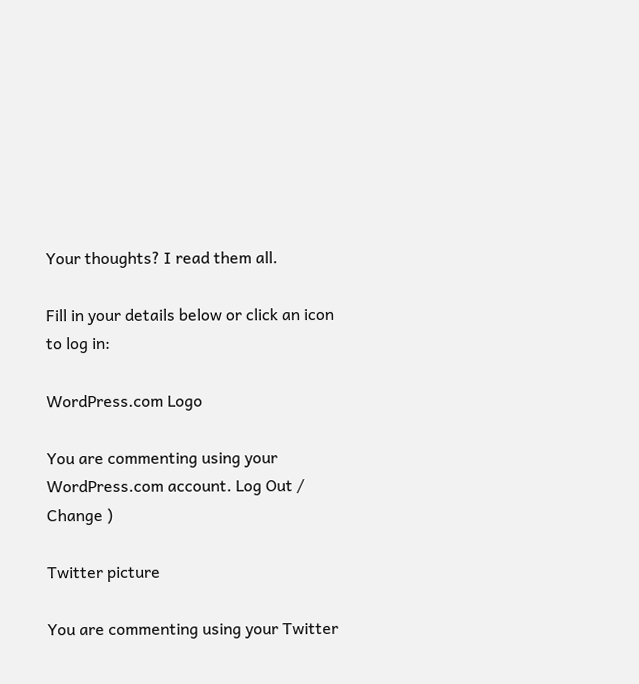Your thoughts? I read them all.

Fill in your details below or click an icon to log in:

WordPress.com Logo

You are commenting using your WordPress.com account. Log Out /  Change )

Twitter picture

You are commenting using your Twitter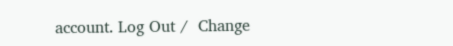account. Log Out /  Change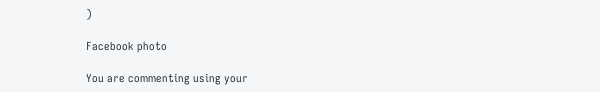)

Facebook photo

You are commenting using your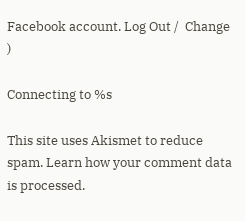Facebook account. Log Out /  Change )

Connecting to %s

This site uses Akismet to reduce spam. Learn how your comment data is processed.